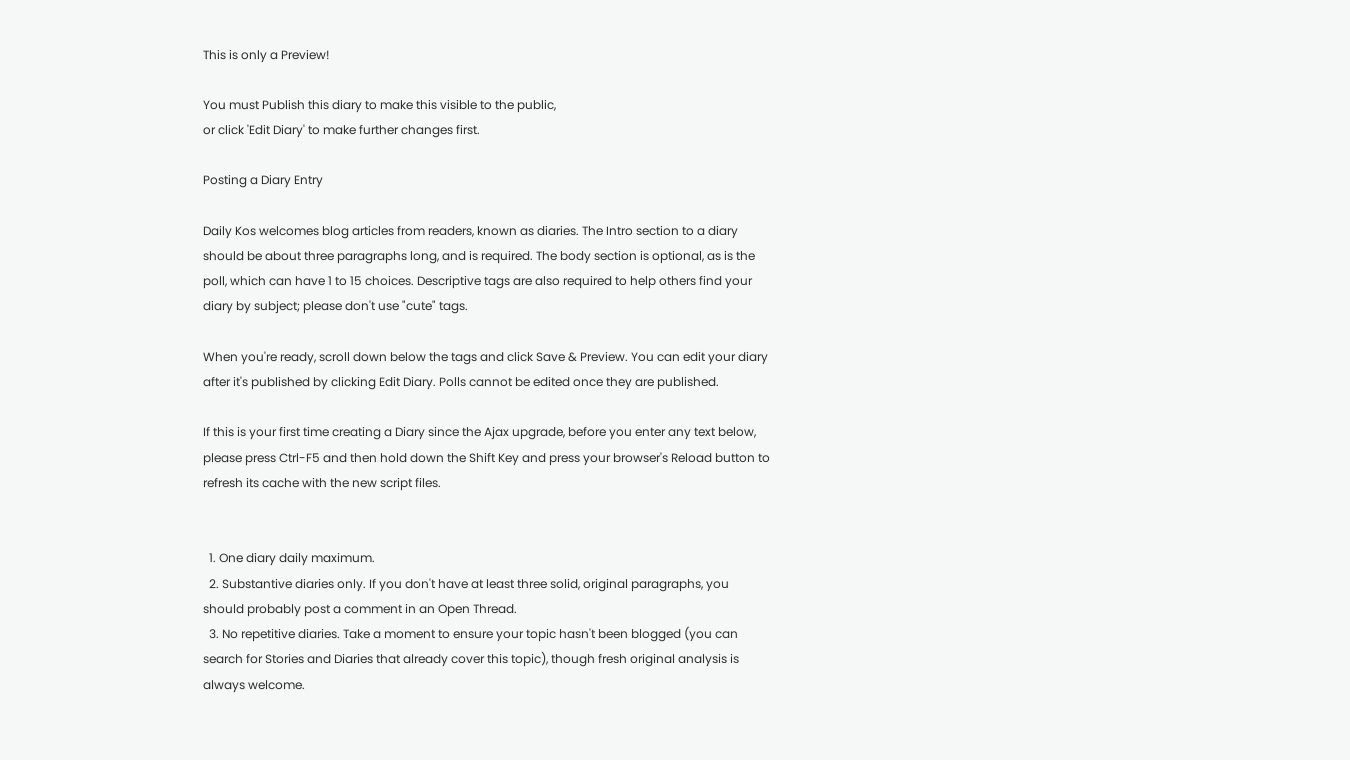This is only a Preview!

You must Publish this diary to make this visible to the public,
or click 'Edit Diary' to make further changes first.

Posting a Diary Entry

Daily Kos welcomes blog articles from readers, known as diaries. The Intro section to a diary should be about three paragraphs long, and is required. The body section is optional, as is the poll, which can have 1 to 15 choices. Descriptive tags are also required to help others find your diary by subject; please don't use "cute" tags.

When you're ready, scroll down below the tags and click Save & Preview. You can edit your diary after it's published by clicking Edit Diary. Polls cannot be edited once they are published.

If this is your first time creating a Diary since the Ajax upgrade, before you enter any text below, please press Ctrl-F5 and then hold down the Shift Key and press your browser's Reload button to refresh its cache with the new script files.


  1. One diary daily maximum.
  2. Substantive diaries only. If you don't have at least three solid, original paragraphs, you should probably post a comment in an Open Thread.
  3. No repetitive diaries. Take a moment to ensure your topic hasn't been blogged (you can search for Stories and Diaries that already cover this topic), though fresh original analysis is always welcome.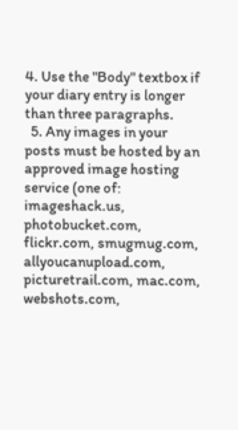4. Use the "Body" textbox if your diary entry is longer than three paragraphs.
  5. Any images in your posts must be hosted by an approved image hosting service (one of: imageshack.us, photobucket.com, flickr.com, smugmug.com, allyoucanupload.com, picturetrail.com, mac.com, webshots.com,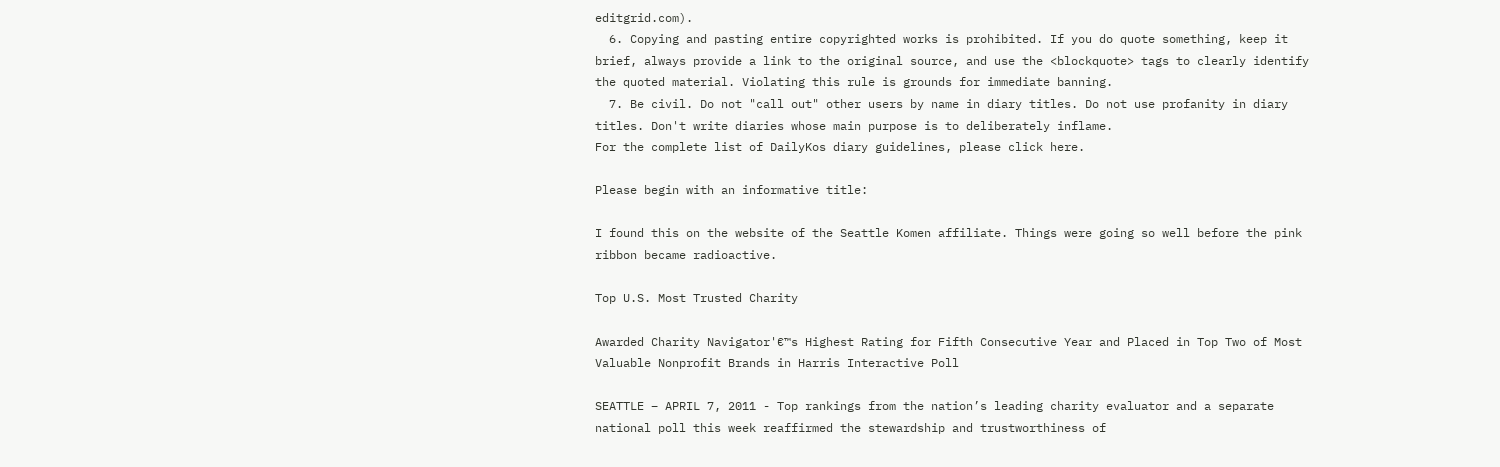editgrid.com).
  6. Copying and pasting entire copyrighted works is prohibited. If you do quote something, keep it brief, always provide a link to the original source, and use the <blockquote> tags to clearly identify the quoted material. Violating this rule is grounds for immediate banning.
  7. Be civil. Do not "call out" other users by name in diary titles. Do not use profanity in diary titles. Don't write diaries whose main purpose is to deliberately inflame.
For the complete list of DailyKos diary guidelines, please click here.

Please begin with an informative title:

I found this on the website of the Seattle Komen affiliate. Things were going so well before the pink ribbon became radioactive.

Top U.S. Most Trusted Charity

Awarded Charity Navigator'€™s Highest Rating for Fifth Consecutive Year and Placed in Top Two of Most Valuable Nonprofit Brands in Harris Interactive Poll

SEATTLE – APRIL 7, 2011 - Top rankings from the nation’s leading charity evaluator and a separate national poll this week reaffirmed the stewardship and trustworthiness of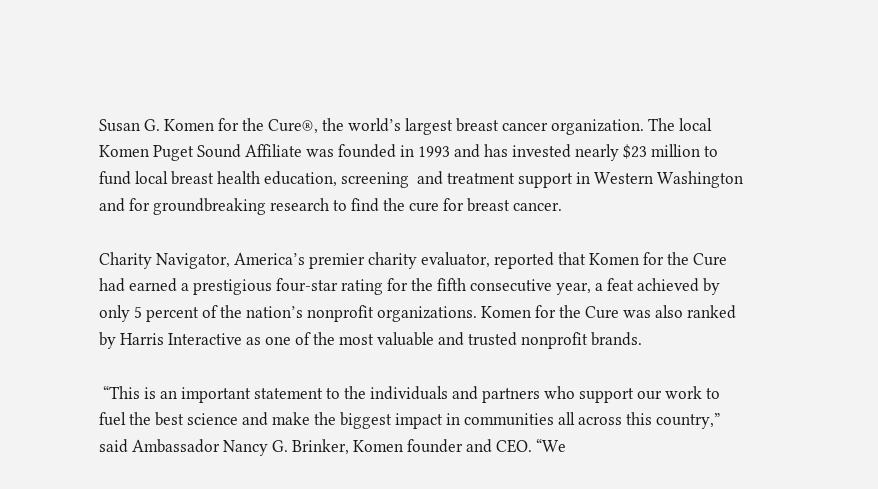Susan G. Komen for the Cure®, the world’s largest breast cancer organization. The local Komen Puget Sound Affiliate was founded in 1993 and has invested nearly $23 million to fund local breast health education, screening  and treatment support in Western Washington and for groundbreaking research to find the cure for breast cancer.

Charity Navigator, America’s premier charity evaluator, reported that Komen for the Cure had earned a prestigious four-star rating for the fifth consecutive year, a feat achieved by only 5 percent of the nation’s nonprofit organizations. Komen for the Cure was also ranked by Harris Interactive as one of the most valuable and trusted nonprofit brands.

 “This is an important statement to the individuals and partners who support our work to fuel the best science and make the biggest impact in communities all across this country,” said Ambassador Nancy G. Brinker, Komen founder and CEO. “We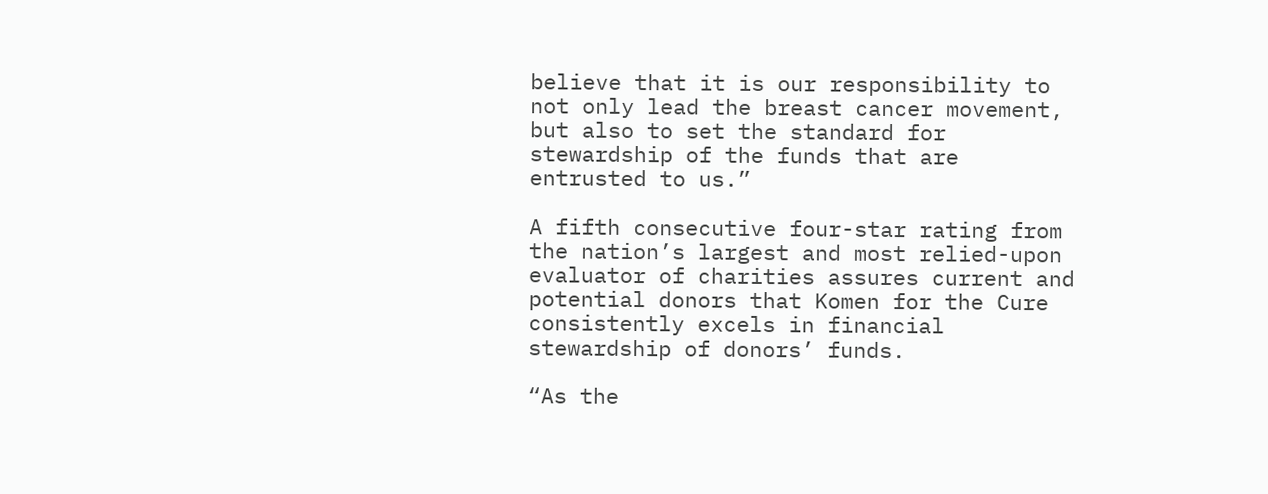believe that it is our responsibility to not only lead the breast cancer movement, but also to set the standard for stewardship of the funds that are entrusted to us.”

A fifth consecutive four-star rating from the nation’s largest and most relied-upon evaluator of charities assures current and potential donors that Komen for the Cure consistently excels in financial stewardship of donors’ funds.

“As the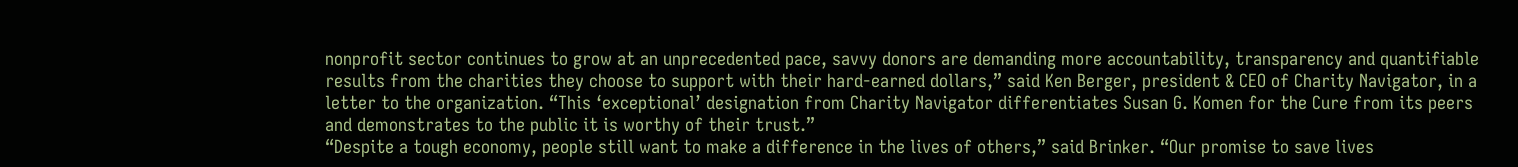nonprofit sector continues to grow at an unprecedented pace, savvy donors are demanding more accountability, transparency and quantifiable results from the charities they choose to support with their hard-earned dollars,” said Ken Berger, president & CEO of Charity Navigator, in a letter to the organization. “This ‘exceptional’ designation from Charity Navigator differentiates Susan G. Komen for the Cure from its peers and demonstrates to the public it is worthy of their trust.”
“Despite a tough economy, people still want to make a difference in the lives of others,” said Brinker. “Our promise to save lives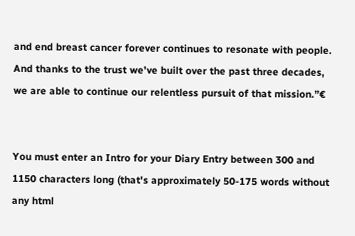and end breast cancer forever continues to resonate with people. And thanks to the trust we’ve built over the past three decades, we are able to continue our relentless pursuit of that mission.”€


You must enter an Intro for your Diary Entry between 300 and 1150 characters long (that's approximately 50-175 words without any html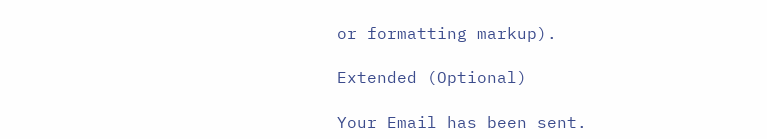or formatting markup).

Extended (Optional)

Your Email has been sent.